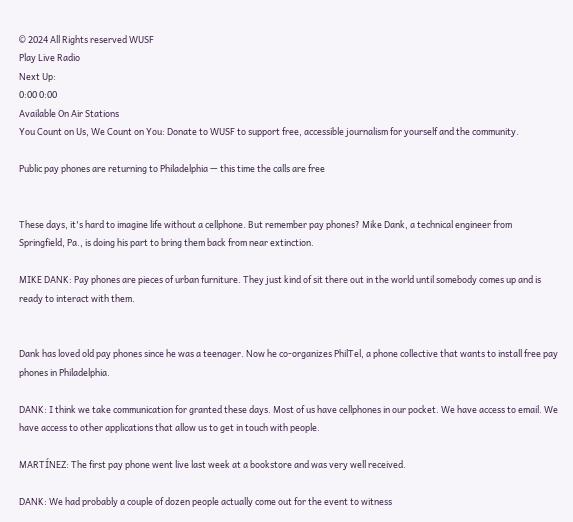© 2024 All Rights reserved WUSF
Play Live Radio
Next Up:
0:00 0:00
Available On Air Stations
You Count on Us, We Count on You: Donate to WUSF to support free, accessible journalism for yourself and the community.

Public pay phones are returning to Philadelphia — this time the calls are free


These days, it's hard to imagine life without a cellphone. But remember pay phones? Mike Dank, a technical engineer from Springfield, Pa., is doing his part to bring them back from near extinction.

MIKE DANK: Pay phones are pieces of urban furniture. They just kind of sit there out in the world until somebody comes up and is ready to interact with them.


Dank has loved old pay phones since he was a teenager. Now he co-organizes PhilTel, a phone collective that wants to install free pay phones in Philadelphia.

DANK: I think we take communication for granted these days. Most of us have cellphones in our pocket. We have access to email. We have access to other applications that allow us to get in touch with people.

MARTÍNEZ: The first pay phone went live last week at a bookstore and was very well received.

DANK: We had probably a couple of dozen people actually come out for the event to witness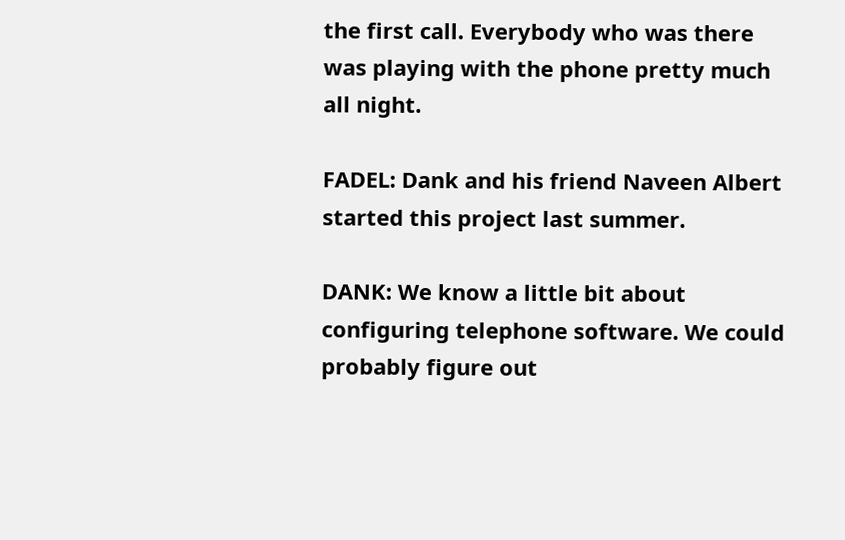the first call. Everybody who was there was playing with the phone pretty much all night.

FADEL: Dank and his friend Naveen Albert started this project last summer.

DANK: We know a little bit about configuring telephone software. We could probably figure out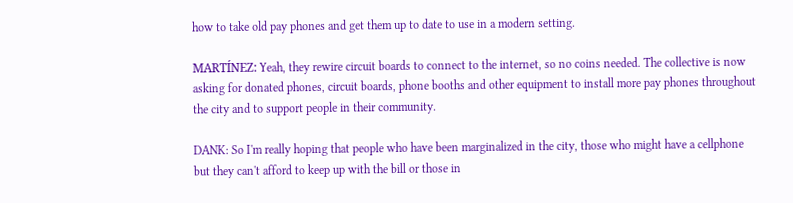how to take old pay phones and get them up to date to use in a modern setting.

MARTÍNEZ: Yeah, they rewire circuit boards to connect to the internet, so no coins needed. The collective is now asking for donated phones, circuit boards, phone booths and other equipment to install more pay phones throughout the city and to support people in their community.

DANK: So I'm really hoping that people who have been marginalized in the city, those who might have a cellphone but they can't afford to keep up with the bill or those in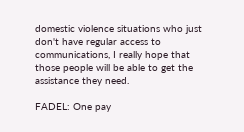domestic violence situations who just don't have regular access to communications, I really hope that those people will be able to get the assistance they need.

FADEL: One pay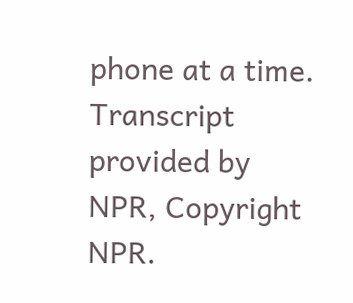phone at a time. Transcript provided by NPR, Copyright NPR.